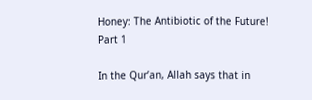Honey: The Antibiotic of the Future! Part 1

In the Qur’an, Allah says that in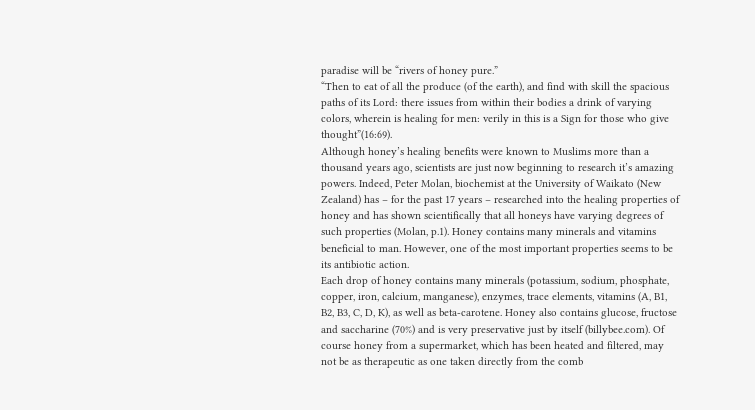paradise will be “rivers of honey pure.”
“Then to eat of all the produce (of the earth), and find with skill the spacious paths of its Lord: there issues from within their bodies a drink of varying colors, wherein is healing for men: verily in this is a Sign for those who give thought”(16:69).
Although honey’s healing benefits were known to Muslims more than a thousand years ago, scientists are just now beginning to research it’s amazing powers. Indeed, Peter Molan, biochemist at the University of Waikato (New Zealand) has – for the past 17 years – researched into the healing properties of honey and has shown scientifically that all honeys have varying degrees of such properties (Molan, p.1). Honey contains many minerals and vitamins beneficial to man. However, one of the most important properties seems to be its antibiotic action.
Each drop of honey contains many minerals (potassium, sodium, phosphate, copper, iron, calcium, manganese), enzymes, trace elements, vitamins (A, B1, B2, B3, C, D, K), as well as beta-carotene. Honey also contains glucose, fructose and saccharine (70%) and is very preservative just by itself (billybee.com). Of course honey from a supermarket, which has been heated and filtered, may not be as therapeutic as one taken directly from the comb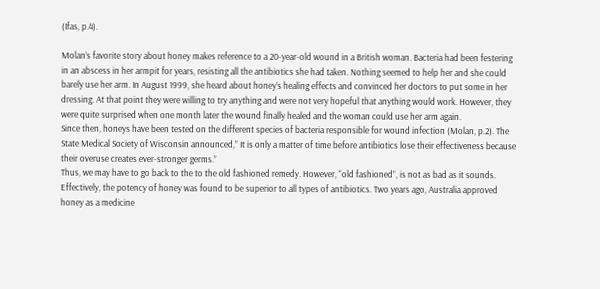(Ifas, p.4).

Molan’s favorite story about honey makes reference to a 20-year-old wound in a British woman. Bacteria had been festering in an abscess in her armpit for years, resisting all the antibiotics she had taken. Nothing seemed to help her and she could barely use her arm. In August 1999, she heard about honey’s healing effects and convinced her doctors to put some in her dressing. At that point they were willing to try anything and were not very hopeful that anything would work. However, they were quite surprised when one month later the wound finally healed and the woman could use her arm again.
Since then, honeys have been tested on the different species of bacteria responsible for wound infection (Molan, p.2). The State Medical Society of Wisconsin announced,” It is only a matter of time before antibiotics lose their effectiveness because their overuse creates ever-stronger germs.”
Thus, we may have to go back to the to the old fashioned remedy. However, “old fashioned”, is not as bad as it sounds. Effectively, the potency of honey was found to be superior to all types of antibiotics. Two years ago, Australia approved honey as a medicine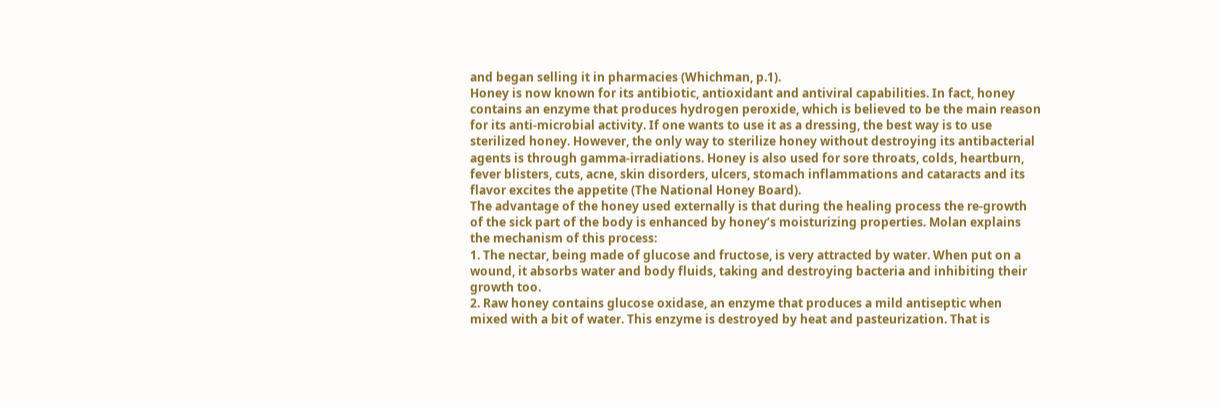and began selling it in pharmacies (Whichman, p.1).
Honey is now known for its antibiotic, antioxidant and antiviral capabilities. In fact, honey contains an enzyme that produces hydrogen peroxide, which is believed to be the main reason for its anti-microbial activity. If one wants to use it as a dressing, the best way is to use sterilized honey. However, the only way to sterilize honey without destroying its antibacterial agents is through gamma-irradiations. Honey is also used for sore throats, colds, heartburn, fever blisters, cuts, acne, skin disorders, ulcers, stomach inflammations and cataracts and its flavor excites the appetite (The National Honey Board).
The advantage of the honey used externally is that during the healing process the re-growth of the sick part of the body is enhanced by honey’s moisturizing properties. Molan explains the mechanism of this process:
1. The nectar, being made of glucose and fructose, is very attracted by water. When put on a wound, it absorbs water and body fluids, taking and destroying bacteria and inhibiting their growth too.
2. Raw honey contains glucose oxidase, an enzyme that produces a mild antiseptic when mixed with a bit of water. This enzyme is destroyed by heat and pasteurization. That is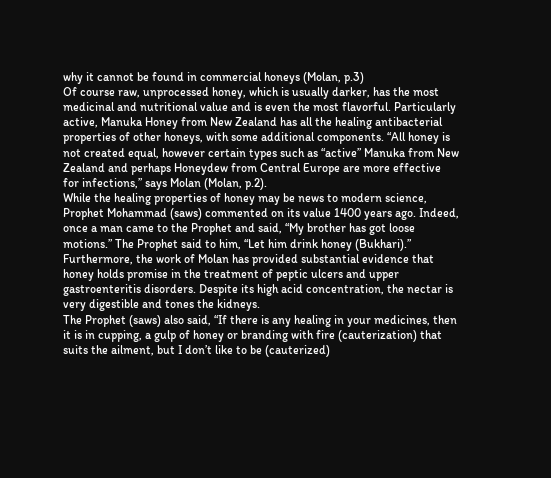why it cannot be found in commercial honeys (Molan, p.3)
Of course raw, unprocessed honey, which is usually darker, has the most medicinal and nutritional value and is even the most flavorful. Particularly active, Manuka Honey from New Zealand has all the healing antibacterial properties of other honeys, with some additional components. “All honey is not created equal, however certain types such as “active” Manuka from New Zealand and perhaps Honeydew from Central Europe are more effective for infections,” says Molan (Molan, p.2).
While the healing properties of honey may be news to modern science, Prophet Mohammad (saws) commented on its value 1400 years ago. Indeed, once a man came to the Prophet and said, “My brother has got loose motions.” The Prophet said to him, “Let him drink honey (Bukhari).” Furthermore, the work of Molan has provided substantial evidence that honey holds promise in the treatment of peptic ulcers and upper gastroenteritis disorders. Despite its high acid concentration, the nectar is very digestible and tones the kidneys.
The Prophet (saws) also said, “If there is any healing in your medicines, then it is in cupping, a gulp of honey or branding with fire (cauterization) that suits the ailment, but I don’t like to be (cauterized)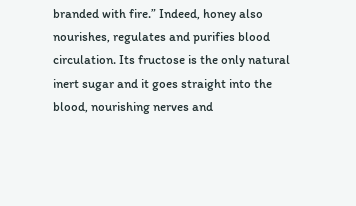branded with fire.” Indeed, honey also nourishes, regulates and purifies blood circulation. Its fructose is the only natural inert sugar and it goes straight into the blood, nourishing nerves and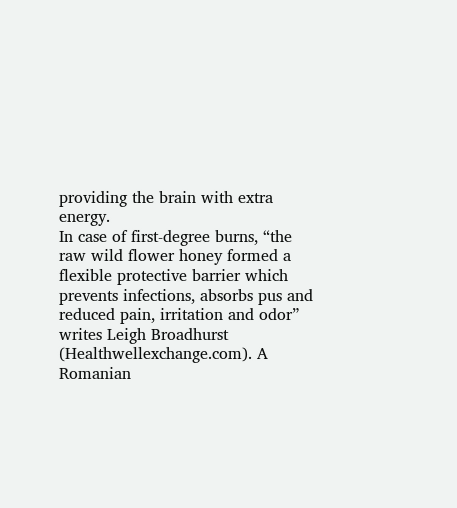providing the brain with extra energy.
In case of first-degree burns, “the raw wild flower honey formed a flexible protective barrier which prevents infections, absorbs pus and reduced pain, irritation and odor” writes Leigh Broadhurst (Healthwellexchange.com). A Romanian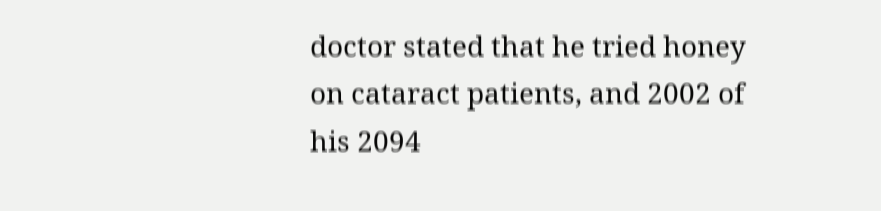doctor stated that he tried honey on cataract patients, and 2002 of his 2094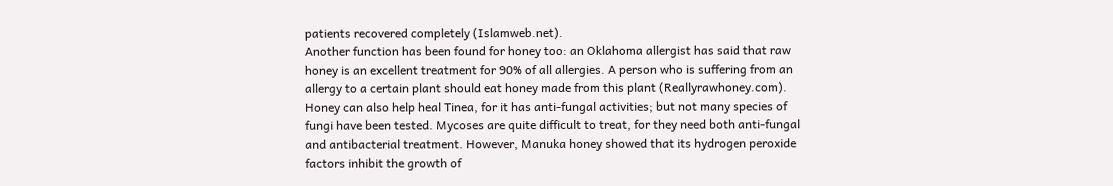patients recovered completely (Islamweb.net).
Another function has been found for honey too: an Oklahoma allergist has said that raw honey is an excellent treatment for 90% of all allergies. A person who is suffering from an allergy to a certain plant should eat honey made from this plant (Reallyrawhoney.com).
Honey can also help heal Tinea, for it has anti-fungal activities; but not many species of fungi have been tested. Mycoses are quite difficult to treat, for they need both anti-fungal and antibacterial treatment. However, Manuka honey showed that its hydrogen peroxide factors inhibit the growth of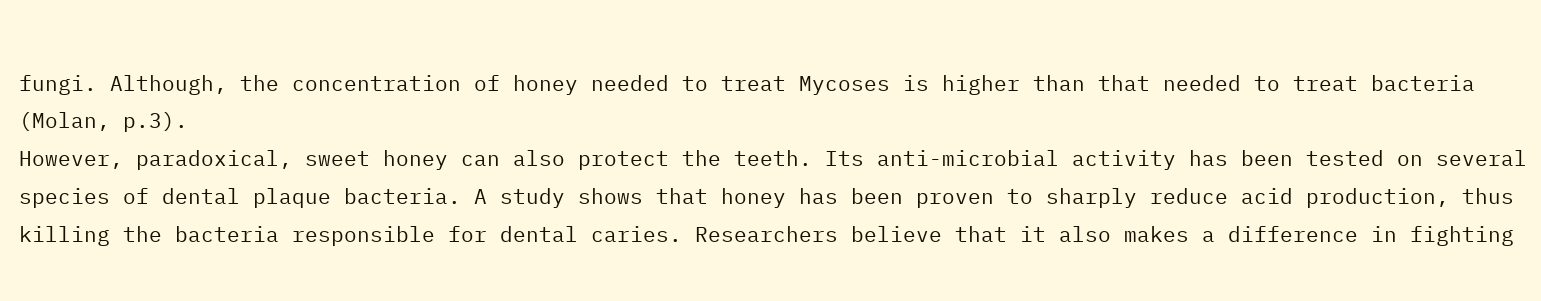fungi. Although, the concentration of honey needed to treat Mycoses is higher than that needed to treat bacteria (Molan, p.3).
However, paradoxical, sweet honey can also protect the teeth. Its anti-microbial activity has been tested on several species of dental plaque bacteria. A study shows that honey has been proven to sharply reduce acid production, thus killing the bacteria responsible for dental caries. Researchers believe that it also makes a difference in fighting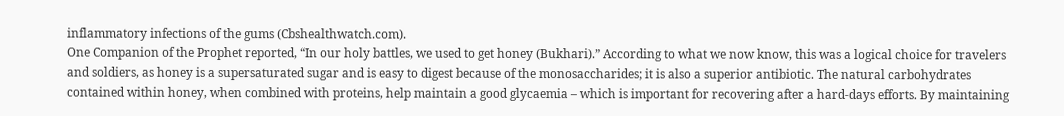inflammatory infections of the gums (Cbshealthwatch.com).
One Companion of the Prophet reported, “In our holy battles, we used to get honey (Bukhari).” According to what we now know, this was a logical choice for travelers and soldiers, as honey is a supersaturated sugar and is easy to digest because of the monosaccharides; it is also a superior antibiotic. The natural carbohydrates contained within honey, when combined with proteins, help maintain a good glycaemia – which is important for recovering after a hard-days efforts. By maintaining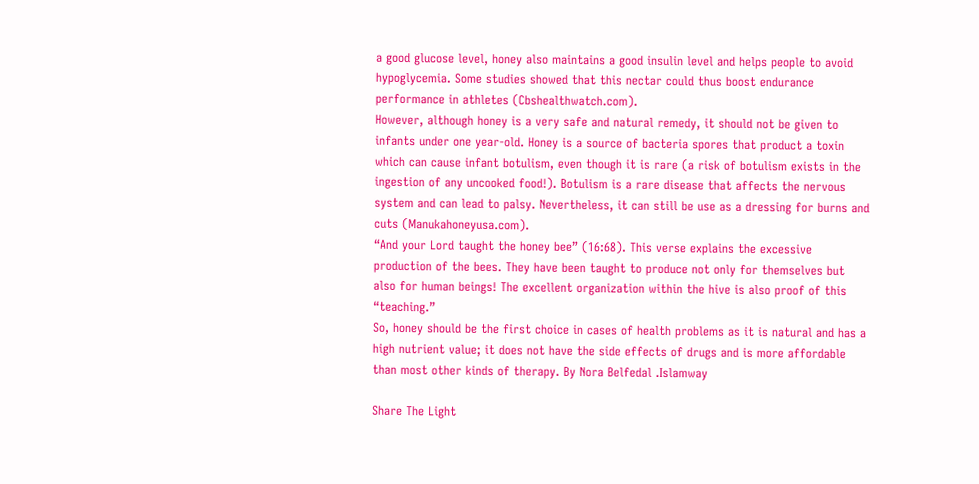a good glucose level, honey also maintains a good insulin level and helps people to avoid hypoglycemia. Some studies showed that this nectar could thus boost endurance performance in athletes (Cbshealthwatch.com).
However, although honey is a very safe and natural remedy, it should not be given to infants under one year-old. Honey is a source of bacteria spores that product a toxin which can cause infant botulism, even though it is rare (a risk of botulism exists in the ingestion of any uncooked food!). Botulism is a rare disease that affects the nervous system and can lead to palsy. Nevertheless, it can still be use as a dressing for burns and cuts (Manukahoneyusa.com).
“And your Lord taught the honey bee” (16:68). This verse explains the excessive production of the bees. They have been taught to produce not only for themselves but also for human beings! The excellent organization within the hive is also proof of this “teaching.”
So, honey should be the first choice in cases of health problems as it is natural and has a high nutrient value; it does not have the side effects of drugs and is more affordable than most other kinds of therapy. By Nora Belfedal .Islamway

Share The Light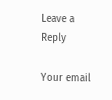Leave a Reply

Your email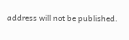address will not be published.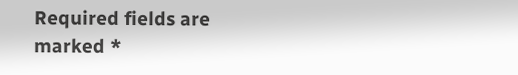Required fields are marked *